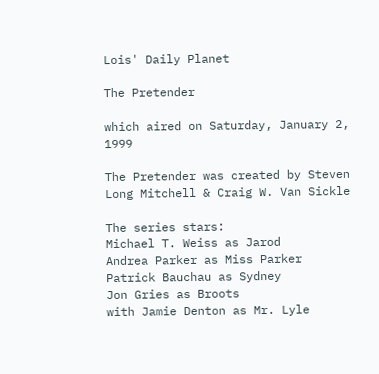Lois' Daily Planet

The Pretender

which aired on Saturday, January 2, 1999

The Pretender was created by Steven Long Mitchell & Craig W. Van Sickle

The series stars:
Michael T. Weiss as Jarod
Andrea Parker as Miss Parker
Patrick Bauchau as Sydney
Jon Gries as Broots
with Jamie Denton as Mr. Lyle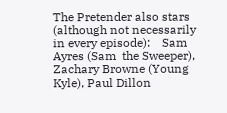The Pretender also stars (although not necessarily in every episode):    Sam Ayres (Sam  the Sweeper), Zachary Browne (Young Kyle), Paul Dillon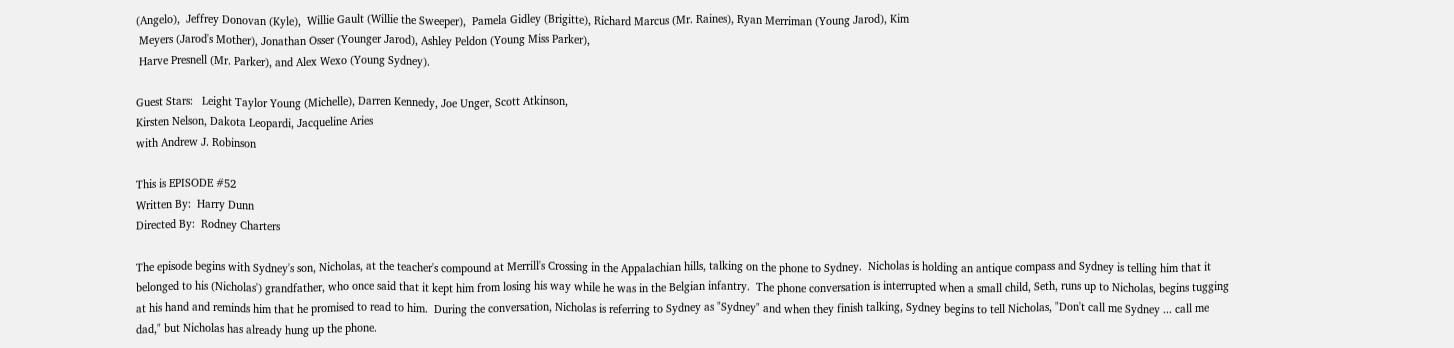(Angelo),  Jeffrey Donovan (Kyle),  Willie Gault (Willie the Sweeper),  Pamela Gidley (Brigitte), Richard Marcus (Mr. Raines), Ryan Merriman (Young Jarod), Kim
 Meyers (Jarod's Mother), Jonathan Osser (Younger Jarod), Ashley Peldon (Young Miss Parker),
 Harve Presnell (Mr. Parker), and Alex Wexo (Young Sydney).

Guest Stars:   Leight Taylor Young (Michelle), Darren Kennedy, Joe Unger, Scott Atkinson,
Kirsten Nelson, Dakota Leopardi, Jacqueline Aries
with Andrew J. Robinson

This is EPISODE #52
Written By:  Harry Dunn
Directed By:  Rodney Charters

The episode begins with Sydney's son, Nicholas, at the teacher's compound at Merrill's Crossing in the Appalachian hills, talking on the phone to Sydney.  Nicholas is holding an antique compass and Sydney is telling him that it belonged to his (Nicholas') grandfather, who once said that it kept him from losing his way while he was in the Belgian infantry.  The phone conversation is interrupted when a small child, Seth, runs up to Nicholas, begins tugging at his hand and reminds him that he promised to read to him.  During the conversation, Nicholas is referring to Sydney as "Sydney" and when they finish talking, Sydney begins to tell Nicholas, "Don't call me Sydney ... call me dad," but Nicholas has already hung up the phone.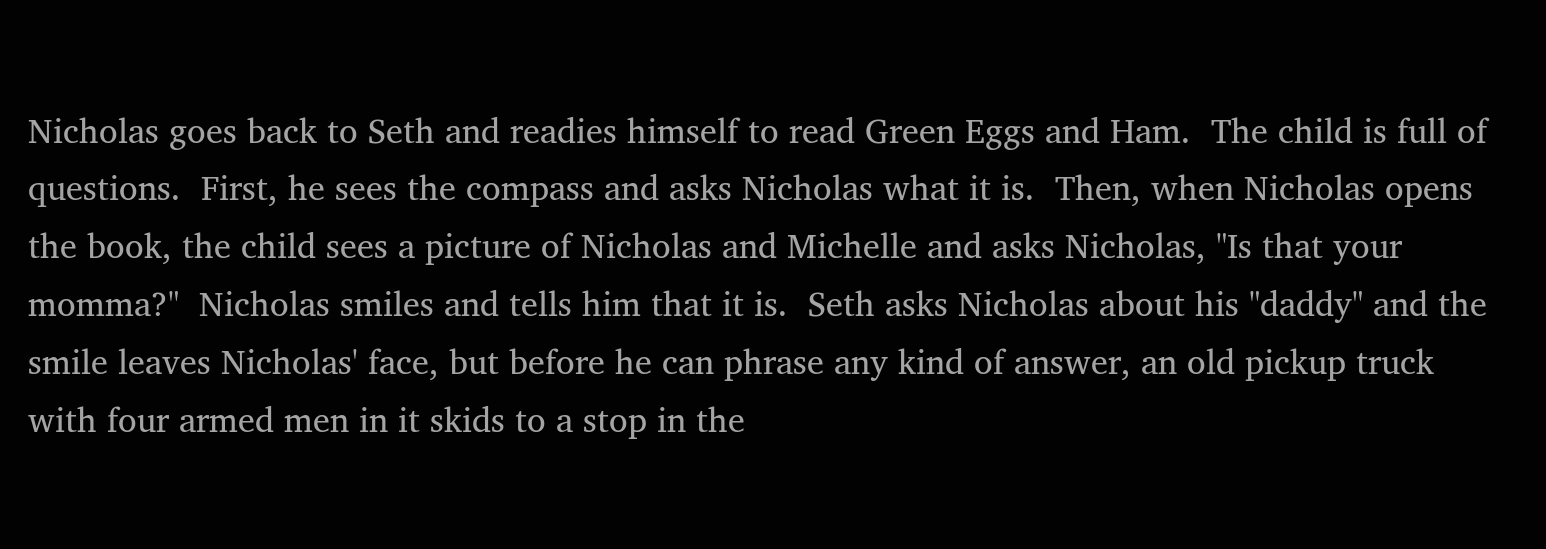Nicholas goes back to Seth and readies himself to read Green Eggs and Ham.  The child is full of questions.  First, he sees the compass and asks Nicholas what it is.  Then, when Nicholas opens the book, the child sees a picture of Nicholas and Michelle and asks Nicholas, "Is that your momma?"  Nicholas smiles and tells him that it is.  Seth asks Nicholas about his "daddy" and the smile leaves Nicholas' face, but before he can phrase any kind of answer, an old pickup truck with four armed men in it skids to a stop in the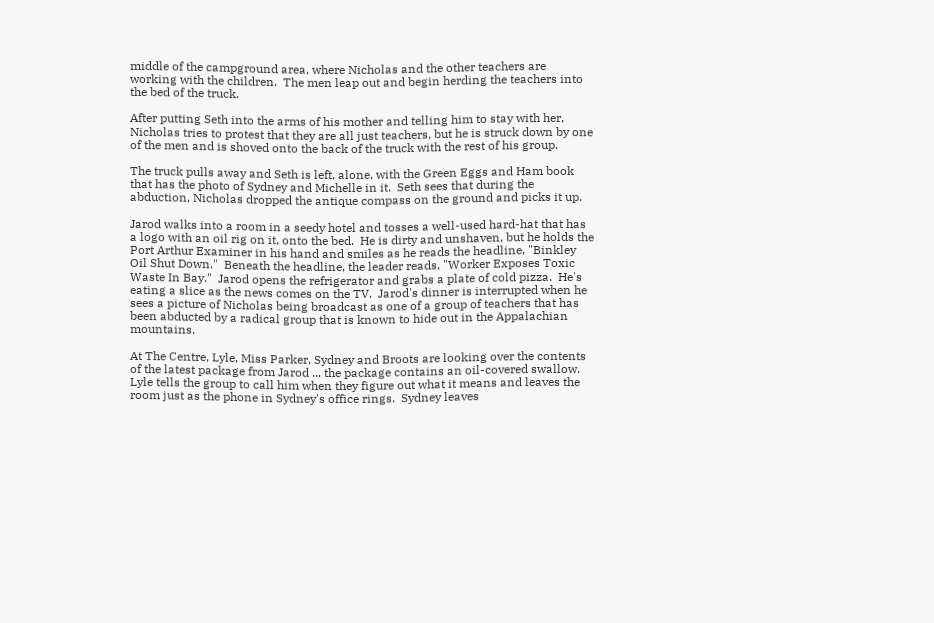middle of the campground area, where Nicholas and the other teachers are working with the children.  The men leap out and begin herding the teachers into the bed of the truck.

After putting Seth into the arms of his mother and telling him to stay with her, Nicholas tries to protest that they are all just teachers, but he is struck down by one of the men and is shoved onto the back of the truck with the rest of his group.

The truck pulls away and Seth is left, alone, with the Green Eggs and Ham book that has the photo of Sydney and Michelle in it.  Seth sees that during the abduction, Nicholas dropped the antique compass on the ground and picks it up.

Jarod walks into a room in a seedy hotel and tosses a well-used hard-hat that has a logo with an oil rig on it, onto the bed.  He is dirty and unshaven, but he holds the Port Arthur Examiner in his hand and smiles as he reads the headline, "Binkley Oil Shut Down."  Beneath the headline, the leader reads, "Worker Exposes Toxic Waste In Bay."  Jarod opens the refrigerator and grabs a plate of cold pizza.  He's eating a slice as the news comes on the TV.  Jarod's dinner is interrupted when he sees a picture of Nicholas being broadcast as one of a group of teachers that has been abducted by a radical group that is known to hide out in the Appalachian mountains.

At The Centre, Lyle, Miss Parker, Sydney and Broots are looking over the contents of the latest package from Jarod ... the package contains an oil-covered swallow.    Lyle tells the group to call him when they figure out what it means and leaves the room just as the phone in Sydney's office rings.  Sydney leaves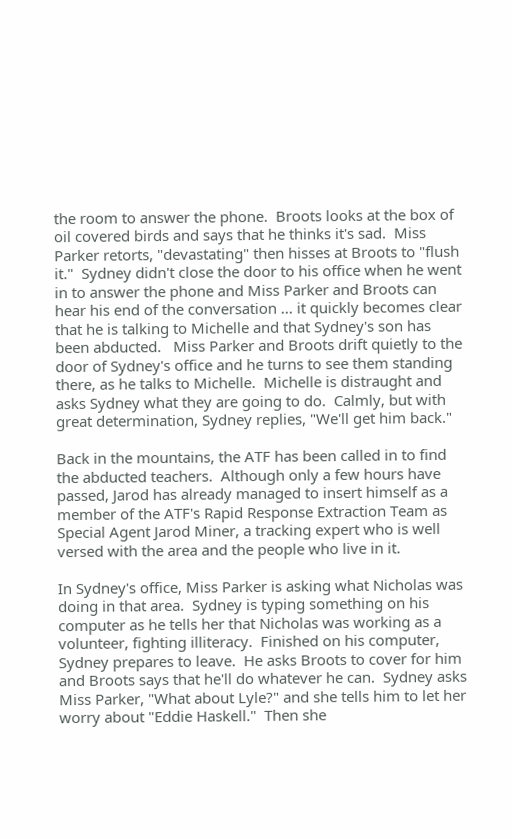the room to answer the phone.  Broots looks at the box of oil covered birds and says that he thinks it's sad.  Miss Parker retorts, "devastating" then hisses at Broots to "flush it."  Sydney didn't close the door to his office when he went in to answer the phone and Miss Parker and Broots can hear his end of the conversation ... it quickly becomes clear that he is talking to Michelle and that Sydney's son has been abducted.   Miss Parker and Broots drift quietly to the door of Sydney's office and he turns to see them standing there, as he talks to Michelle.  Michelle is distraught and asks Sydney what they are going to do.  Calmly, but with great determination, Sydney replies, "We'll get him back."

Back in the mountains, the ATF has been called in to find the abducted teachers.  Although only a few hours have passed, Jarod has already managed to insert himself as a member of the ATF's Rapid Response Extraction Team as Special Agent Jarod Miner, a tracking expert who is well versed with the area and the people who live in it.

In Sydney's office, Miss Parker is asking what Nicholas was doing in that area.  Sydney is typing something on his computer as he tells her that Nicholas was working as a volunteer, fighting illiteracy.  Finished on his computer, Sydney prepares to leave.  He asks Broots to cover for him and Broots says that he'll do whatever he can.  Sydney asks Miss Parker, "What about Lyle?" and she tells him to let her worry about "Eddie Haskell."  Then she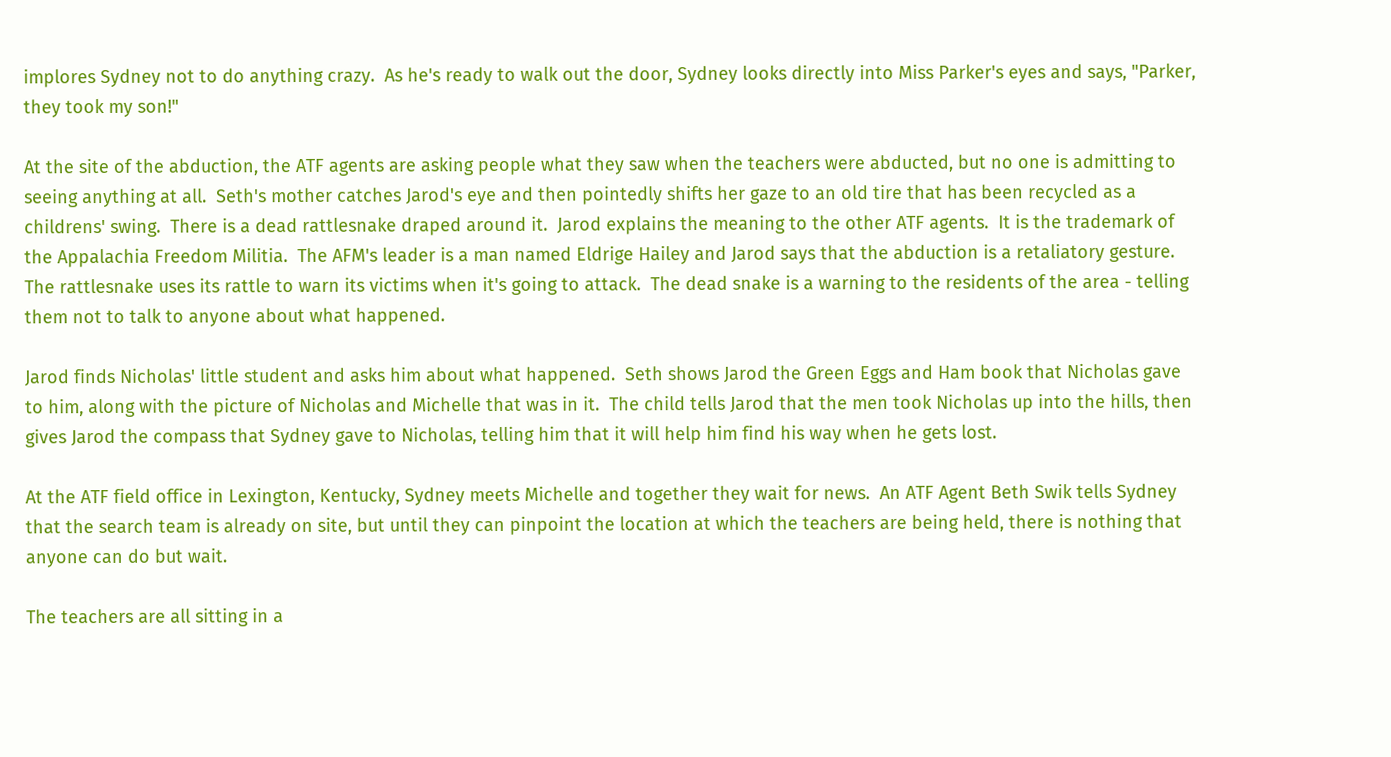implores Sydney not to do anything crazy.  As he's ready to walk out the door, Sydney looks directly into Miss Parker's eyes and says, "Parker, they took my son!"

At the site of the abduction, the ATF agents are asking people what they saw when the teachers were abducted, but no one is admitting to seeing anything at all.  Seth's mother catches Jarod's eye and then pointedly shifts her gaze to an old tire that has been recycled as a childrens' swing.  There is a dead rattlesnake draped around it.  Jarod explains the meaning to the other ATF agents.  It is the trademark of the Appalachia Freedom Militia.  The AFM's leader is a man named Eldrige Hailey and Jarod says that the abduction is a retaliatory gesture.  The rattlesnake uses its rattle to warn its victims when it's going to attack.  The dead snake is a warning to the residents of the area - telling them not to talk to anyone about what happened.

Jarod finds Nicholas' little student and asks him about what happened.  Seth shows Jarod the Green Eggs and Ham book that Nicholas gave to him, along with the picture of Nicholas and Michelle that was in it.  The child tells Jarod that the men took Nicholas up into the hills, then gives Jarod the compass that Sydney gave to Nicholas, telling him that it will help him find his way when he gets lost.

At the ATF field office in Lexington, Kentucky, Sydney meets Michelle and together they wait for news.  An ATF Agent Beth Swik tells Sydney that the search team is already on site, but until they can pinpoint the location at which the teachers are being held, there is nothing that anyone can do but wait.

The teachers are all sitting in a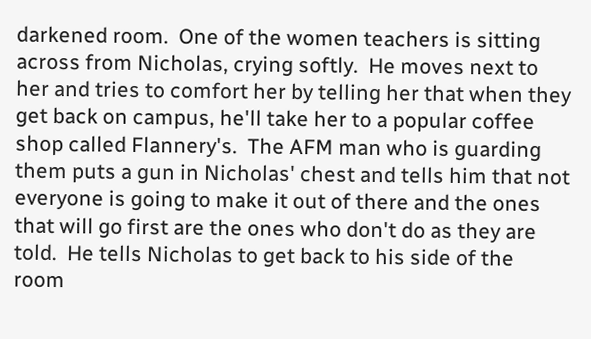darkened room.  One of the women teachers is sitting across from Nicholas, crying softly.  He moves next to her and tries to comfort her by telling her that when they get back on campus, he'll take her to a popular coffee shop called Flannery's.  The AFM man who is guarding them puts a gun in Nicholas' chest and tells him that not everyone is going to make it out of there and the ones that will go first are the ones who don't do as they are told.  He tells Nicholas to get back to his side of the room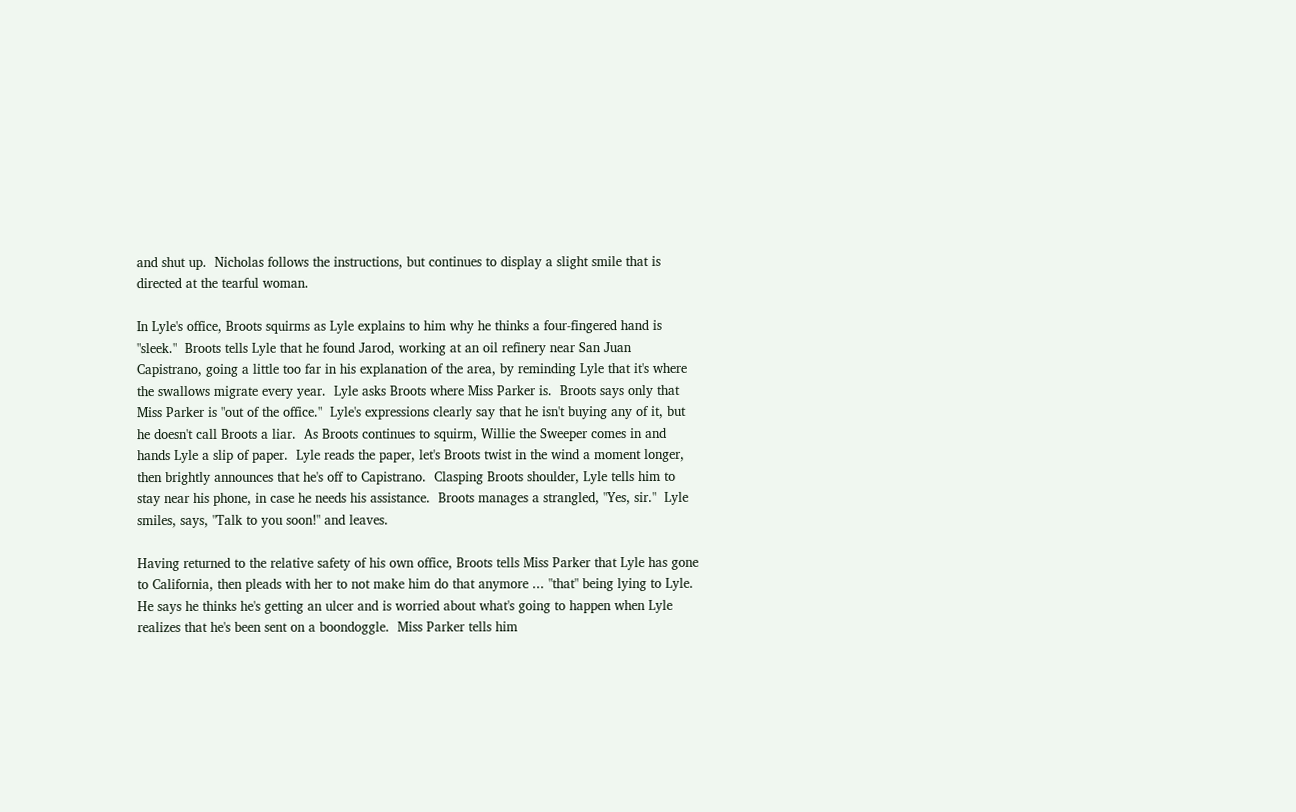and shut up.  Nicholas follows the instructions, but continues to display a slight smile that is directed at the tearful woman.

In Lyle's office, Broots squirms as Lyle explains to him why he thinks a four-fingered hand is "sleek."  Broots tells Lyle that he found Jarod, working at an oil refinery near San Juan Capistrano, going a little too far in his explanation of the area, by reminding Lyle that it's where the swallows migrate every year.  Lyle asks Broots where Miss Parker is.  Broots says only that Miss Parker is "out of the office."  Lyle's expressions clearly say that he isn't buying any of it, but he doesn't call Broots a liar.  As Broots continues to squirm, Willie the Sweeper comes in and hands Lyle a slip of paper.  Lyle reads the paper, let's Broots twist in the wind a moment longer, then brightly announces that he's off to Capistrano.  Clasping Broots shoulder, Lyle tells him to stay near his phone, in case he needs his assistance.  Broots manages a strangled, "Yes, sir."  Lyle smiles, says, "Talk to you soon!" and leaves.

Having returned to the relative safety of his own office, Broots tells Miss Parker that Lyle has gone to California, then pleads with her to not make him do that anymore ... "that" being lying to Lyle.  He says he thinks he's getting an ulcer and is worried about what's going to happen when Lyle realizes that he's been sent on a boondoggle.  Miss Parker tells him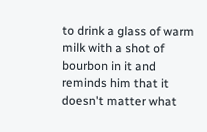to drink a glass of warm milk with a shot of bourbon in it and reminds him that it doesn't matter what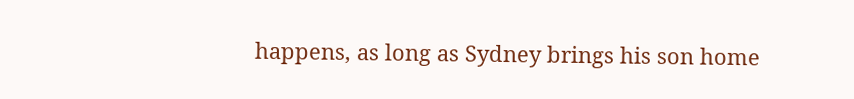happens, as long as Sydney brings his son home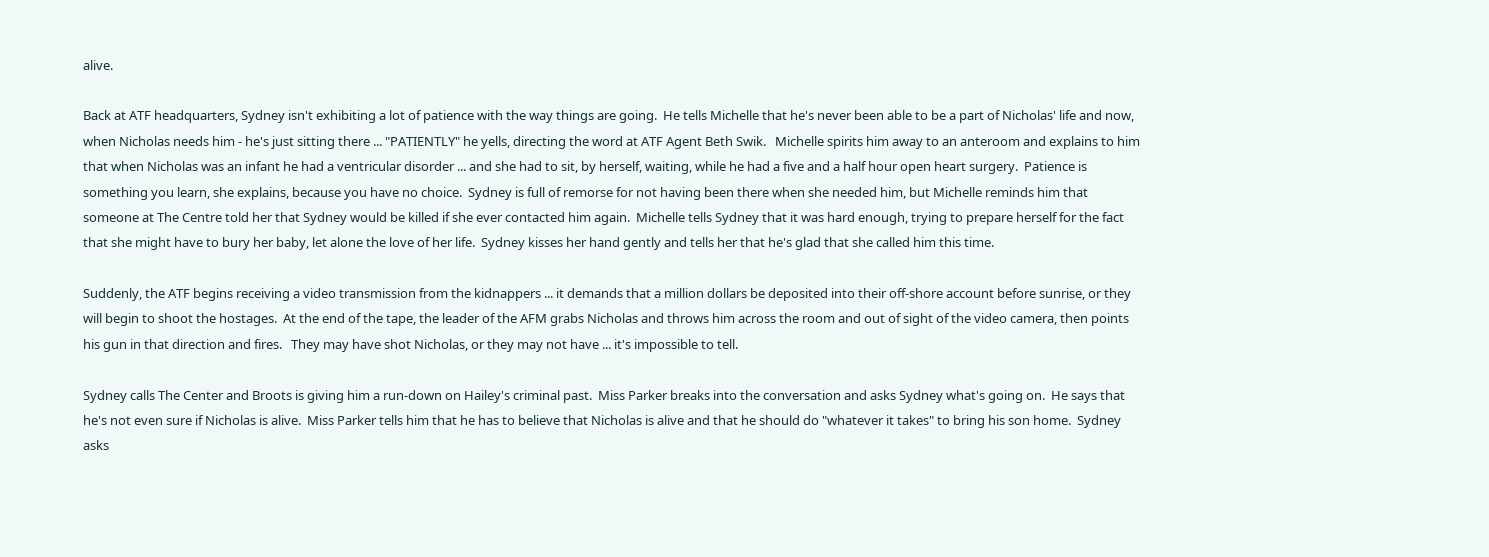alive.

Back at ATF headquarters, Sydney isn't exhibiting a lot of patience with the way things are going.  He tells Michelle that he's never been able to be a part of Nicholas' life and now, when Nicholas needs him - he's just sitting there ... "PATIENTLY" he yells, directing the word at ATF Agent Beth Swik.   Michelle spirits him away to an anteroom and explains to him that when Nicholas was an infant he had a ventricular disorder ... and she had to sit, by herself, waiting, while he had a five and a half hour open heart surgery.  Patience is something you learn, she explains, because you have no choice.  Sydney is full of remorse for not having been there when she needed him, but Michelle reminds him that someone at The Centre told her that Sydney would be killed if she ever contacted him again.  Michelle tells Sydney that it was hard enough, trying to prepare herself for the fact that she might have to bury her baby, let alone the love of her life.  Sydney kisses her hand gently and tells her that he's glad that she called him this time.

Suddenly, the ATF begins receiving a video transmission from the kidnappers ... it demands that a million dollars be deposited into their off-shore account before sunrise, or they will begin to shoot the hostages.  At the end of the tape, the leader of the AFM grabs Nicholas and throws him across the room and out of sight of the video camera, then points his gun in that direction and fires.   They may have shot Nicholas, or they may not have ... it's impossible to tell.

Sydney calls The Center and Broots is giving him a run-down on Hailey's criminal past.  Miss Parker breaks into the conversation and asks Sydney what's going on.  He says that he's not even sure if Nicholas is alive.  Miss Parker tells him that he has to believe that Nicholas is alive and that he should do "whatever it takes" to bring his son home.  Sydney asks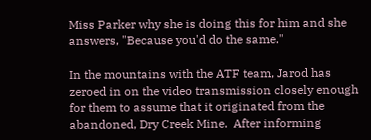Miss Parker why she is doing this for him and she answers, "Because you'd do the same."

In the mountains with the ATF team, Jarod has zeroed in on the video transmission closely enough for them to assume that it originated from the abandoned, Dry Creek Mine.  After informing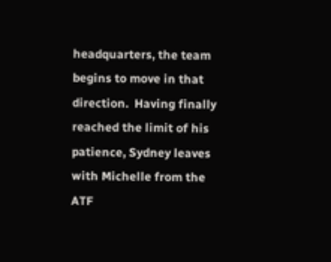headquarters, the team begins to move in that direction.  Having finally reached the limit of his patience, Sydney leaves with Michelle from the ATF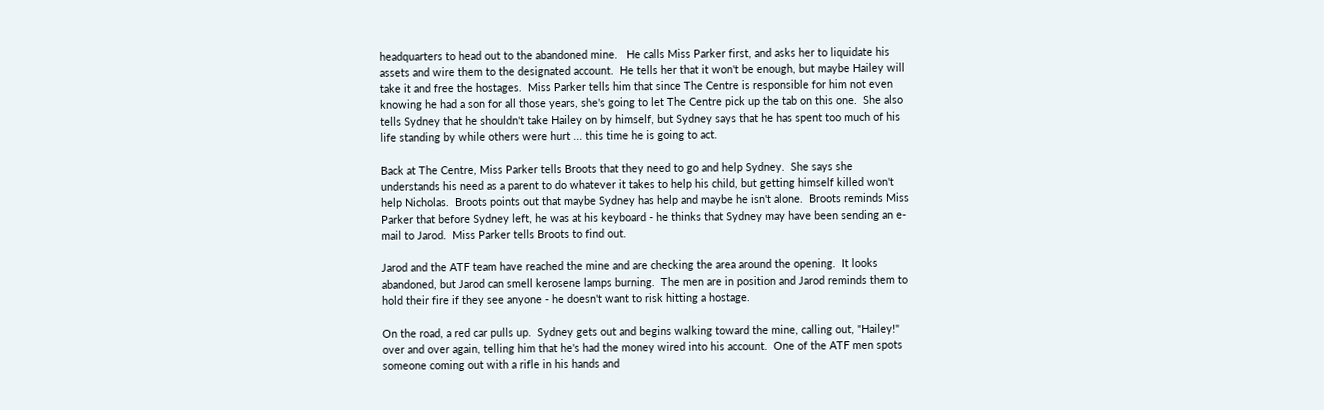headquarters to head out to the abandoned mine.   He calls Miss Parker first, and asks her to liquidate his assets and wire them to the designated account.  He tells her that it won't be enough, but maybe Hailey will take it and free the hostages.  Miss Parker tells him that since The Centre is responsible for him not even knowing he had a son for all those years, she's going to let The Centre pick up the tab on this one.  She also tells Sydney that he shouldn't take Hailey on by himself, but Sydney says that he has spent too much of his life standing by while others were hurt ... this time he is going to act.

Back at The Centre, Miss Parker tells Broots that they need to go and help Sydney.  She says she understands his need as a parent to do whatever it takes to help his child, but getting himself killed won't help Nicholas.  Broots points out that maybe Sydney has help and maybe he isn't alone.  Broots reminds Miss Parker that before Sydney left, he was at his keyboard - he thinks that Sydney may have been sending an e-mail to Jarod.  Miss Parker tells Broots to find out.

Jarod and the ATF team have reached the mine and are checking the area around the opening.  It looks abandoned, but Jarod can smell kerosene lamps burning.  The men are in position and Jarod reminds them to hold their fire if they see anyone - he doesn't want to risk hitting a hostage.

On the road, a red car pulls up.  Sydney gets out and begins walking toward the mine, calling out, "Hailey!" over and over again, telling him that he's had the money wired into his account.  One of the ATF men spots someone coming out with a rifle in his hands and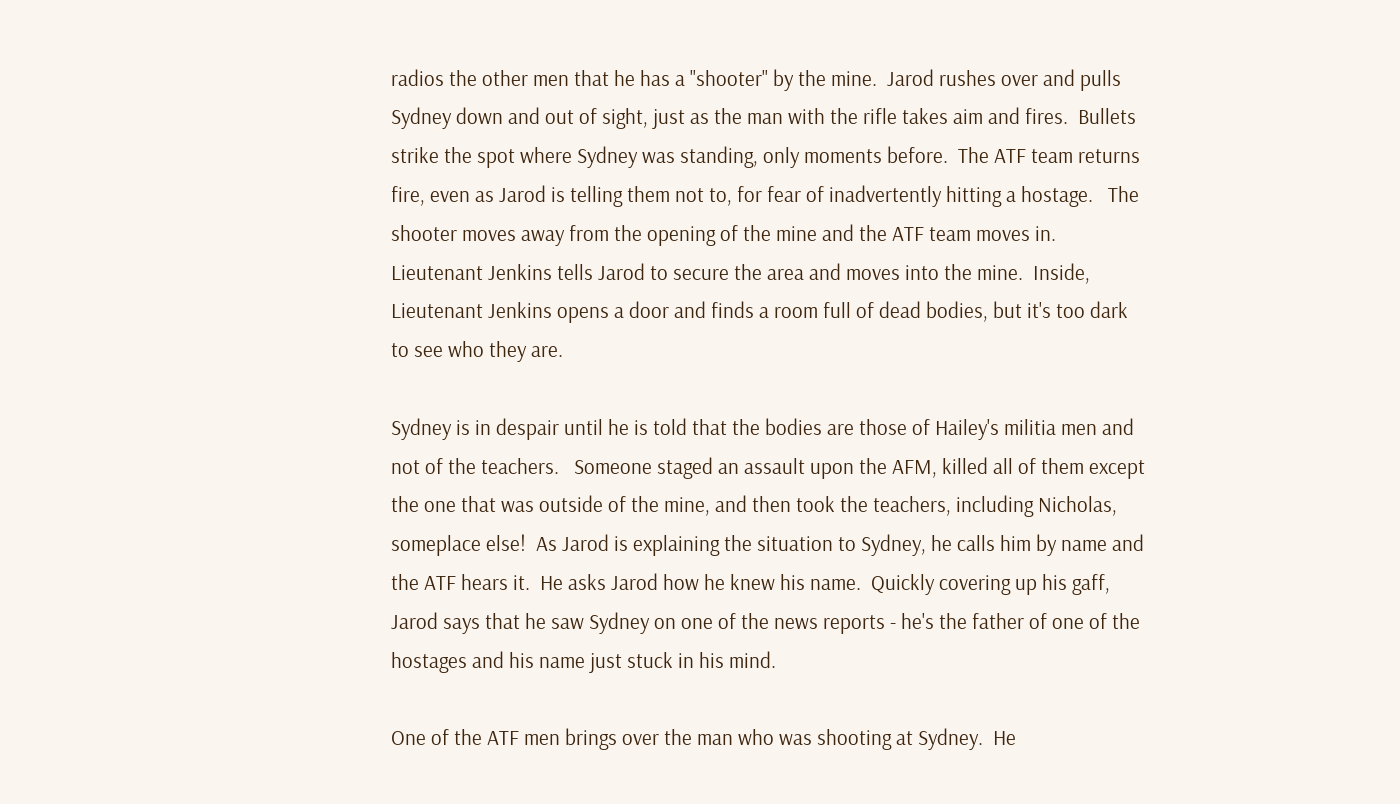radios the other men that he has a "shooter" by the mine.  Jarod rushes over and pulls Sydney down and out of sight, just as the man with the rifle takes aim and fires.  Bullets strike the spot where Sydney was standing, only moments before.  The ATF team returns fire, even as Jarod is telling them not to, for fear of inadvertently hitting a hostage.   The shooter moves away from the opening of the mine and the ATF team moves in.  Lieutenant Jenkins tells Jarod to secure the area and moves into the mine.  Inside, Lieutenant Jenkins opens a door and finds a room full of dead bodies, but it's too dark to see who they are.

Sydney is in despair until he is told that the bodies are those of Hailey's militia men and not of the teachers.   Someone staged an assault upon the AFM, killed all of them except the one that was outside of the mine, and then took the teachers, including Nicholas, someplace else!  As Jarod is explaining the situation to Sydney, he calls him by name and the ATF hears it.  He asks Jarod how he knew his name.  Quickly covering up his gaff, Jarod says that he saw Sydney on one of the news reports - he's the father of one of the hostages and his name just stuck in his mind.

One of the ATF men brings over the man who was shooting at Sydney.  He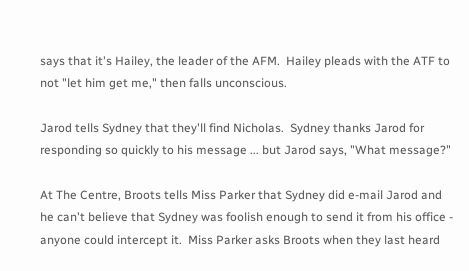says that it's Hailey, the leader of the AFM.  Hailey pleads with the ATF to not "let him get me," then falls unconscious.

Jarod tells Sydney that they'll find Nicholas.  Sydney thanks Jarod for responding so quickly to his message ... but Jarod says, "What message?"

At The Centre, Broots tells Miss Parker that Sydney did e-mail Jarod and he can't believe that Sydney was foolish enough to send it from his office - anyone could intercept it.  Miss Parker asks Broots when they last heard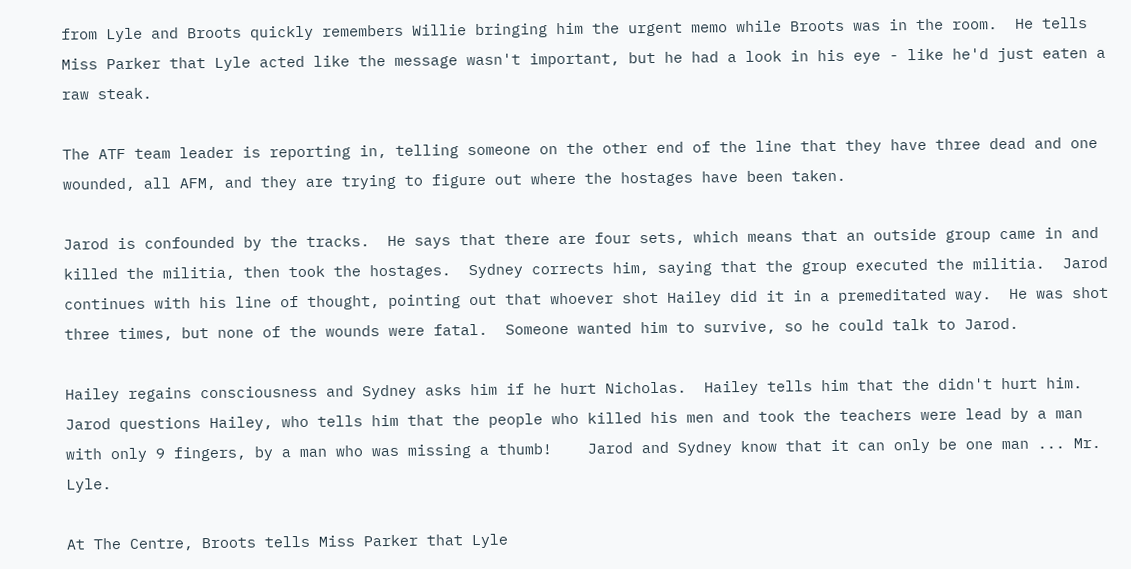from Lyle and Broots quickly remembers Willie bringing him the urgent memo while Broots was in the room.  He tells Miss Parker that Lyle acted like the message wasn't important, but he had a look in his eye - like he'd just eaten a raw steak.

The ATF team leader is reporting in, telling someone on the other end of the line that they have three dead and one wounded, all AFM, and they are trying to figure out where the hostages have been taken.

Jarod is confounded by the tracks.  He says that there are four sets, which means that an outside group came in and killed the militia, then took the hostages.  Sydney corrects him, saying that the group executed the militia.  Jarod continues with his line of thought, pointing out that whoever shot Hailey did it in a premeditated way.  He was shot three times, but none of the wounds were fatal.  Someone wanted him to survive, so he could talk to Jarod.

Hailey regains consciousness and Sydney asks him if he hurt Nicholas.  Hailey tells him that the didn't hurt him.  Jarod questions Hailey, who tells him that the people who killed his men and took the teachers were lead by a man with only 9 fingers, by a man who was missing a thumb!    Jarod and Sydney know that it can only be one man ... Mr. Lyle.

At The Centre, Broots tells Miss Parker that Lyle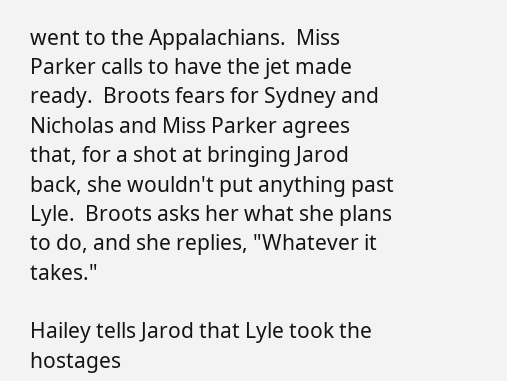went to the Appalachians.  Miss Parker calls to have the jet made ready.  Broots fears for Sydney and Nicholas and Miss Parker agrees that, for a shot at bringing Jarod back, she wouldn't put anything past Lyle.  Broots asks her what she plans to do, and she replies, "Whatever it takes."

Hailey tells Jarod that Lyle took the hostages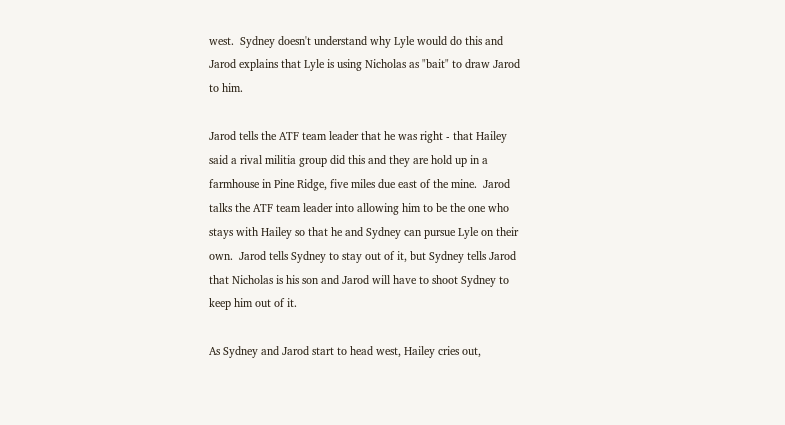west.  Sydney doesn't understand why Lyle would do this and Jarod explains that Lyle is using Nicholas as "bait" to draw Jarod to him.

Jarod tells the ATF team leader that he was right - that Hailey said a rival militia group did this and they are hold up in a farmhouse in Pine Ridge, five miles due east of the mine.  Jarod talks the ATF team leader into allowing him to be the one who stays with Hailey so that he and Sydney can pursue Lyle on their own.  Jarod tells Sydney to stay out of it, but Sydney tells Jarod that Nicholas is his son and Jarod will have to shoot Sydney to keep him out of it.

As Sydney and Jarod start to head west, Hailey cries out,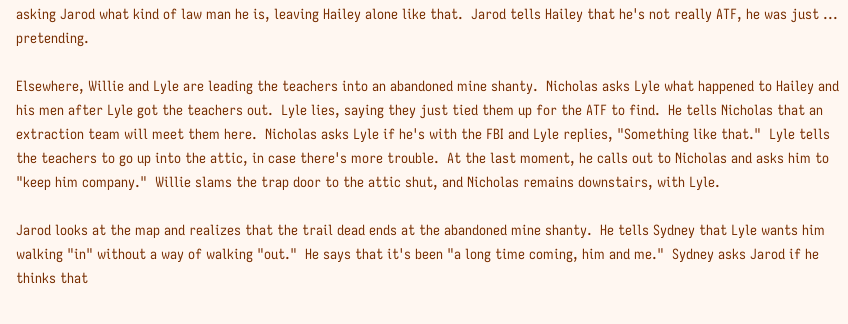asking Jarod what kind of law man he is, leaving Hailey alone like that.  Jarod tells Hailey that he's not really ATF, he was just ... pretending.

Elsewhere, Willie and Lyle are leading the teachers into an abandoned mine shanty.  Nicholas asks Lyle what happened to Hailey and his men after Lyle got the teachers out.  Lyle lies, saying they just tied them up for the ATF to find.  He tells Nicholas that an extraction team will meet them here.  Nicholas asks Lyle if he's with the FBI and Lyle replies, "Something like that."  Lyle tells the teachers to go up into the attic, in case there's more trouble.  At the last moment, he calls out to Nicholas and asks him to "keep him company."  Willie slams the trap door to the attic shut, and Nicholas remains downstairs, with Lyle.

Jarod looks at the map and realizes that the trail dead ends at the abandoned mine shanty.  He tells Sydney that Lyle wants him walking "in" without a way of walking "out."  He says that it's been "a long time coming, him and me."  Sydney asks Jarod if he thinks that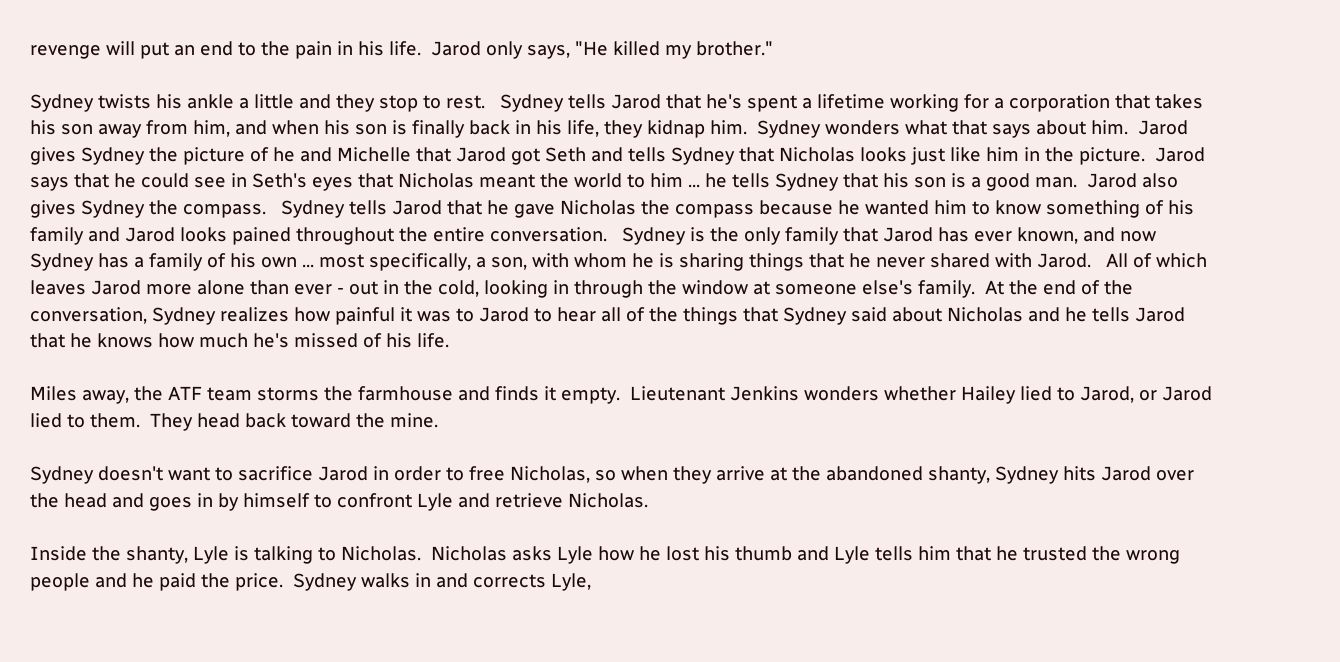revenge will put an end to the pain in his life.  Jarod only says, "He killed my brother."

Sydney twists his ankle a little and they stop to rest.   Sydney tells Jarod that he's spent a lifetime working for a corporation that takes his son away from him, and when his son is finally back in his life, they kidnap him.  Sydney wonders what that says about him.  Jarod gives Sydney the picture of he and Michelle that Jarod got Seth and tells Sydney that Nicholas looks just like him in the picture.  Jarod says that he could see in Seth's eyes that Nicholas meant the world to him ... he tells Sydney that his son is a good man.  Jarod also gives Sydney the compass.   Sydney tells Jarod that he gave Nicholas the compass because he wanted him to know something of his family and Jarod looks pained throughout the entire conversation.   Sydney is the only family that Jarod has ever known, and now Sydney has a family of his own ... most specifically, a son, with whom he is sharing things that he never shared with Jarod.   All of which leaves Jarod more alone than ever - out in the cold, looking in through the window at someone else's family.  At the end of the conversation, Sydney realizes how painful it was to Jarod to hear all of the things that Sydney said about Nicholas and he tells Jarod that he knows how much he's missed of his life.

Miles away, the ATF team storms the farmhouse and finds it empty.  Lieutenant Jenkins wonders whether Hailey lied to Jarod, or Jarod lied to them.  They head back toward the mine.

Sydney doesn't want to sacrifice Jarod in order to free Nicholas, so when they arrive at the abandoned shanty, Sydney hits Jarod over the head and goes in by himself to confront Lyle and retrieve Nicholas.

Inside the shanty, Lyle is talking to Nicholas.  Nicholas asks Lyle how he lost his thumb and Lyle tells him that he trusted the wrong people and he paid the price.  Sydney walks in and corrects Lyle,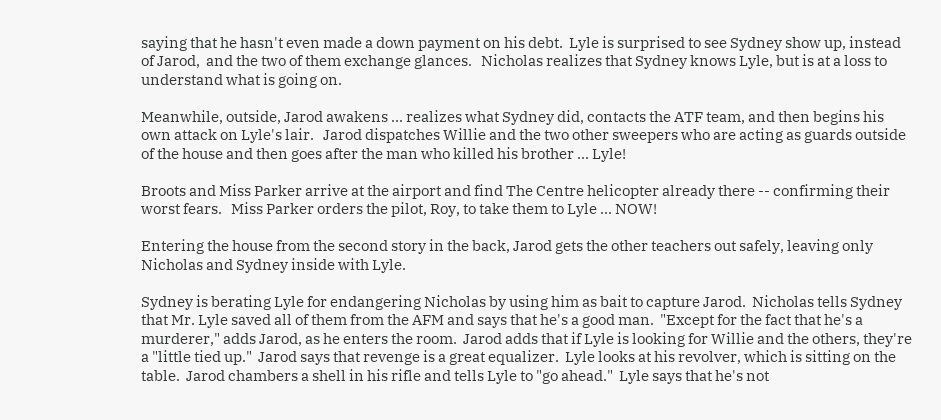saying that he hasn't even made a down payment on his debt.  Lyle is surprised to see Sydney show up, instead of Jarod,  and the two of them exchange glances.   Nicholas realizes that Sydney knows Lyle, but is at a loss to understand what is going on.

Meanwhile, outside, Jarod awakens ... realizes what Sydney did, contacts the ATF team, and then begins his own attack on Lyle's lair.   Jarod dispatches Willie and the two other sweepers who are acting as guards outside of the house and then goes after the man who killed his brother ... Lyle!

Broots and Miss Parker arrive at the airport and find The Centre helicopter already there -- confirming their worst fears.   Miss Parker orders the pilot, Roy, to take them to Lyle ... NOW!

Entering the house from the second story in the back, Jarod gets the other teachers out safely, leaving only Nicholas and Sydney inside with Lyle.

Sydney is berating Lyle for endangering Nicholas by using him as bait to capture Jarod.  Nicholas tells Sydney that Mr. Lyle saved all of them from the AFM and says that he's a good man.  "Except for the fact that he's a murderer," adds Jarod, as he enters the room.  Jarod adds that if Lyle is looking for Willie and the others, they're a "little tied up."  Jarod says that revenge is a great equalizer.  Lyle looks at his revolver, which is sitting on the table.  Jarod chambers a shell in his rifle and tells Lyle to "go ahead."  Lyle says that he's not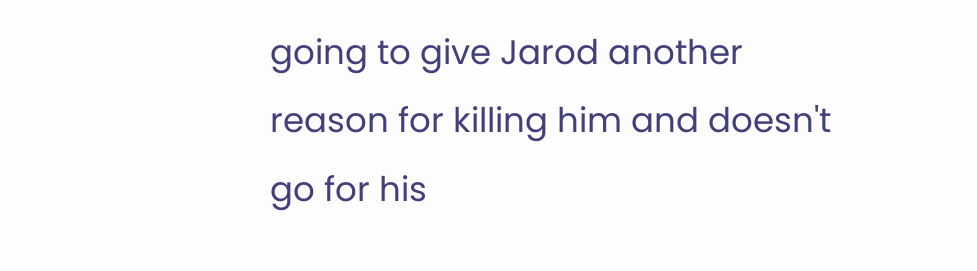going to give Jarod another reason for killing him and doesn't go for his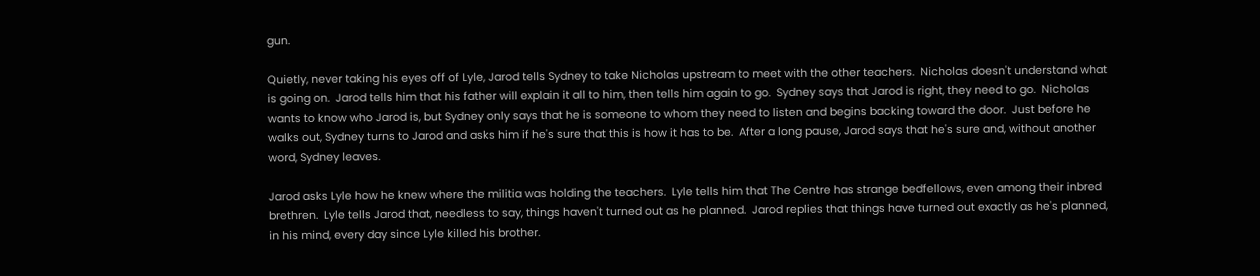gun.

Quietly, never taking his eyes off of Lyle, Jarod tells Sydney to take Nicholas upstream to meet with the other teachers.  Nicholas doesn't understand what is going on.  Jarod tells him that his father will explain it all to him, then tells him again to go.  Sydney says that Jarod is right, they need to go.  Nicholas wants to know who Jarod is, but Sydney only says that he is someone to whom they need to listen and begins backing toward the door.  Just before he walks out, Sydney turns to Jarod and asks him if he's sure that this is how it has to be.  After a long pause, Jarod says that he's sure and, without another word, Sydney leaves.

Jarod asks Lyle how he knew where the militia was holding the teachers.  Lyle tells him that The Centre has strange bedfellows, even among their inbred brethren.  Lyle tells Jarod that, needless to say, things haven't turned out as he planned.  Jarod replies that things have turned out exactly as he's planned, in his mind, every day since Lyle killed his brother.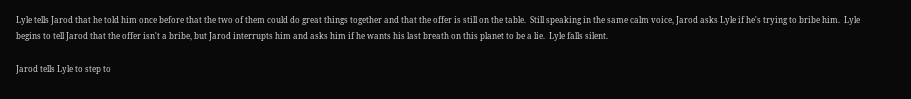Lyle tells Jarod that he told him once before that the two of them could do great things together and that the offer is still on the table.  Still speaking in the same calm voice, Jarod asks Lyle if he's trying to bribe him.  Lyle begins to tell Jarod that the offer isn't a bribe, but Jarod interrupts him and asks him if he wants his last breath on this planet to be a lie.  Lyle falls silent.

Jarod tells Lyle to step to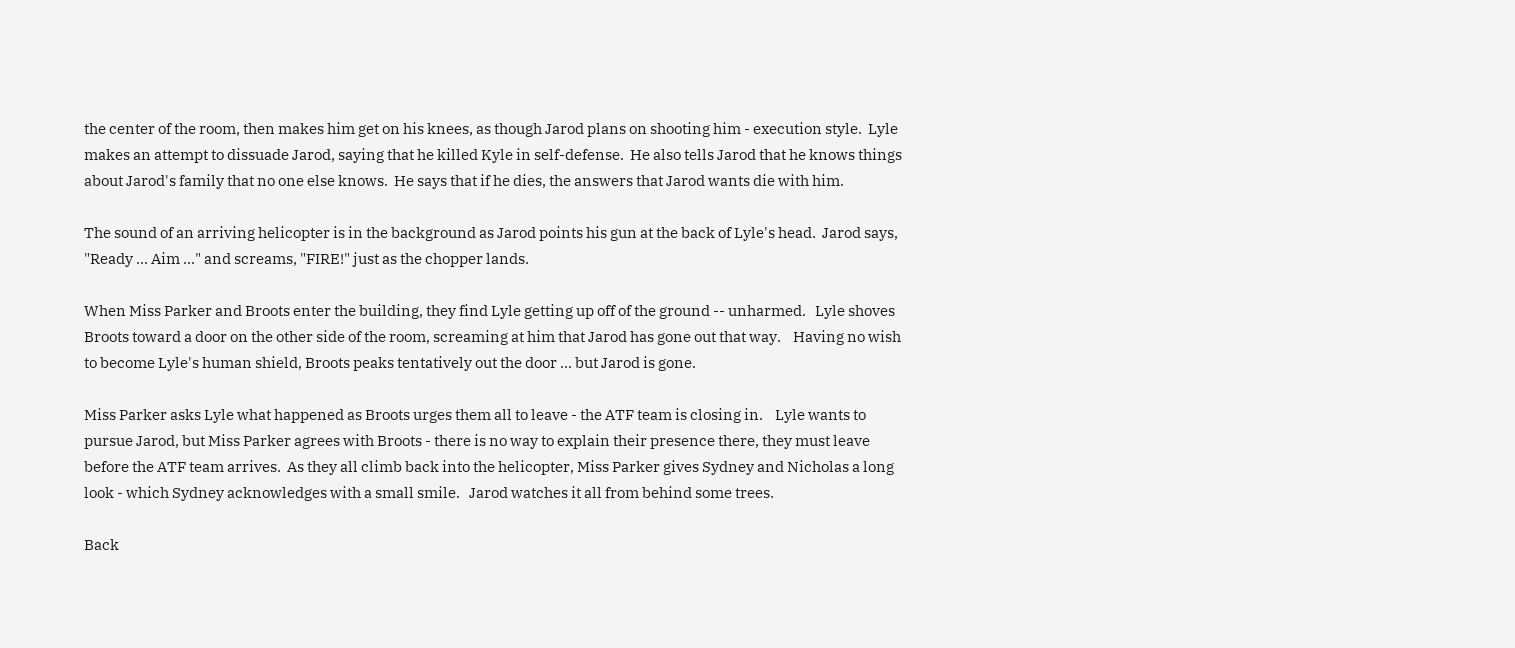the center of the room, then makes him get on his knees, as though Jarod plans on shooting him - execution style.  Lyle makes an attempt to dissuade Jarod, saying that he killed Kyle in self-defense.  He also tells Jarod that he knows things about Jarod's family that no one else knows.  He says that if he dies, the answers that Jarod wants die with him.

The sound of an arriving helicopter is in the background as Jarod points his gun at the back of Lyle's head.  Jarod says, "Ready ... Aim ..." and screams, "FIRE!" just as the chopper lands.

When Miss Parker and Broots enter the building, they find Lyle getting up off of the ground -- unharmed.   Lyle shoves Broots toward a door on the other side of the room, screaming at him that Jarod has gone out that way.    Having no wish to become Lyle's human shield, Broots peaks tentatively out the door ... but Jarod is gone.

Miss Parker asks Lyle what happened as Broots urges them all to leave - the ATF team is closing in.    Lyle wants to pursue Jarod, but Miss Parker agrees with Broots - there is no way to explain their presence there, they must leave before the ATF team arrives.  As they all climb back into the helicopter, Miss Parker gives Sydney and Nicholas a long look - which Sydney acknowledges with a small smile.   Jarod watches it all from behind some trees.

Back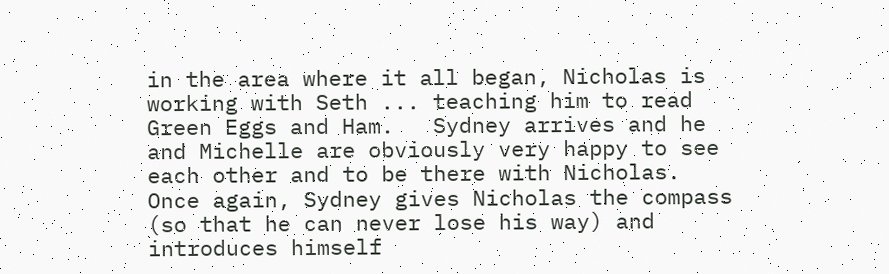in the area where it all began, Nicholas is working with Seth ... teaching him to read Green Eggs and Ham.   Sydney arrives and he and Michelle are obviously very happy to see each other and to be there with Nicholas.   Once again, Sydney gives Nicholas the compass (so that he can never lose his way) and introduces himself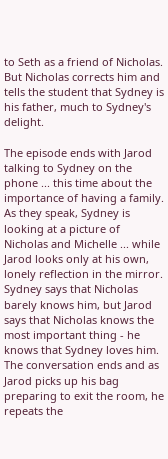to Seth as a friend of Nicholas.    But Nicholas corrects him and tells the student that Sydney is his father, much to Sydney's delight.

The episode ends with Jarod talking to Sydney on the phone ... this time about the importance of having a family.    As they speak, Sydney is looking at a picture of Nicholas and Michelle ... while Jarod looks only at his own, lonely reflection in the mirror.  Sydney says that Nicholas barely knows him, but Jarod says that Nicholas knows the most important thing - he knows that Sydney loves him.  The conversation ends and as Jarod picks up his bag preparing to exit the room, he repeats the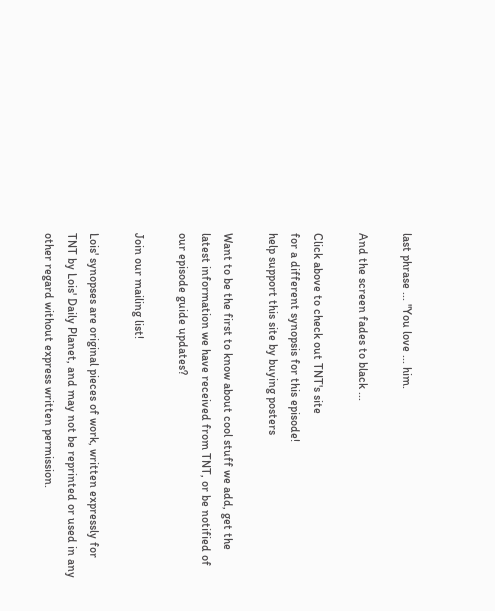last phrase ... "You love ... him.

And the screen fades to black ...

Click above to check out TNT's site
for a different synopsis for this episode!
help support this site by buying posters

Want to be the first to know about cool stuff we add, get the latest information we have received from TNT, or be notified of our episode guide updates?

Join our mailing list!

Lois' synopses are original pieces of work, written expressly for TNT by Lois' Daily Planet, and may not be reprinted or used in any other regard without express written permission.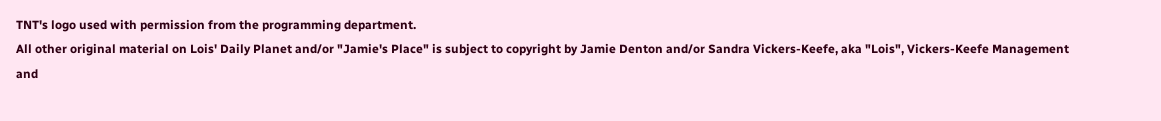TNT's logo used with permission from the programming department.
All other original material on Lois' Daily Planet and/or "Jamie's Place" is subject to copyright by Jamie Denton and/or Sandra Vickers-Keefe, aka "Lois", Vickers-Keefe Management
and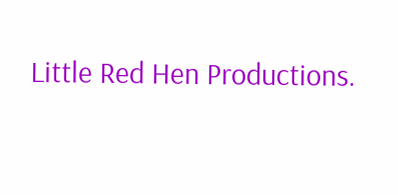Little Red Hen Productions.